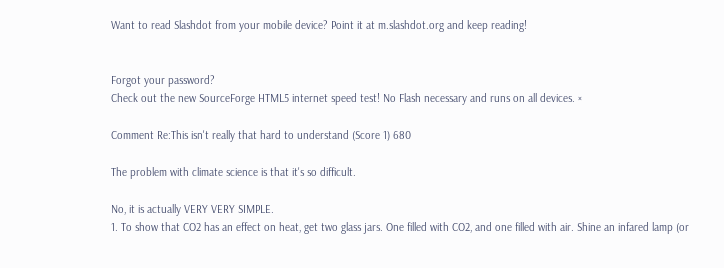Want to read Slashdot from your mobile device? Point it at m.slashdot.org and keep reading!


Forgot your password?
Check out the new SourceForge HTML5 internet speed test! No Flash necessary and runs on all devices. ×

Comment Re:This isn't really that hard to understand (Score 1) 680

The problem with climate science is that it's so difficult.

No, it is actually VERY VERY SIMPLE.
1. To show that CO2 has an effect on heat, get two glass jars. One filled with CO2, and one filled with air. Shine an infared lamp (or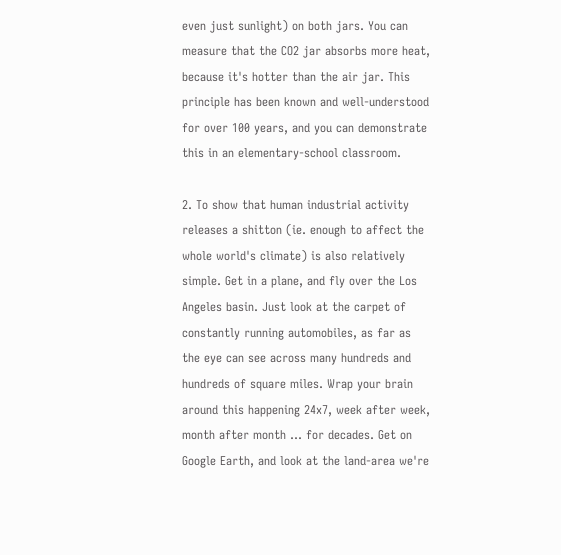even just sunlight) on both jars. You can measure that the CO2 jar absorbs more heat, because it's hotter than the air jar. This principle has been known and well-understood for over 100 years, and you can demonstrate this in an elementary-school classroom.

2. To show that human industrial activity releases a shitton (ie. enough to affect the whole world's climate) is also relatively simple. Get in a plane, and fly over the Los Angeles basin. Just look at the carpet of constantly running automobiles, as far as the eye can see across many hundreds and hundreds of square miles. Wrap your brain around this happening 24x7, week after week, month after month ... for decades. Get on Google Earth, and look at the land-area we're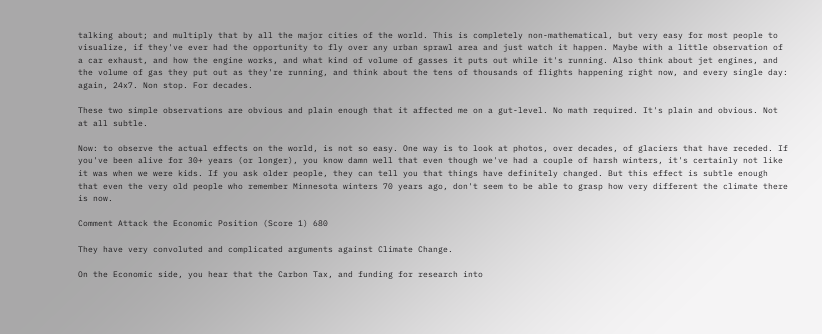talking about; and multiply that by all the major cities of the world. This is completely non-mathematical, but very easy for most people to visualize, if they've ever had the opportunity to fly over any urban sprawl area and just watch it happen. Maybe with a little observation of a car exhaust, and how the engine works, and what kind of volume of gasses it puts out while it's running. Also think about jet engines, and the volume of gas they put out as they're running, and think about the tens of thousands of flights happening right now, and every single day: again, 24x7. Non stop. For decades.

These two simple observations are obvious and plain enough that it affected me on a gut-level. No math required. It's plain and obvious. Not at all subtle.

Now: to observe the actual effects on the world, is not so easy. One way is to look at photos, over decades, of glaciers that have receded. If you've been alive for 30+ years (or longer), you know damn well that even though we've had a couple of harsh winters, it's certainly not like it was when we were kids. If you ask older people, they can tell you that things have definitely changed. But this effect is subtle enough that even the very old people who remember Minnesota winters 70 years ago, don't seem to be able to grasp how very different the climate there is now.

Comment Attack the Economic Position (Score 1) 680

They have very convoluted and complicated arguments against Climate Change.

On the Economic side, you hear that the Carbon Tax, and funding for research into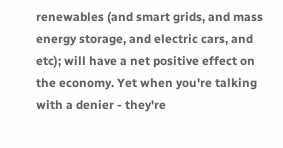renewables (and smart grids, and mass energy storage, and electric cars, and etc); will have a net positive effect on the economy. Yet when you're talking with a denier - they're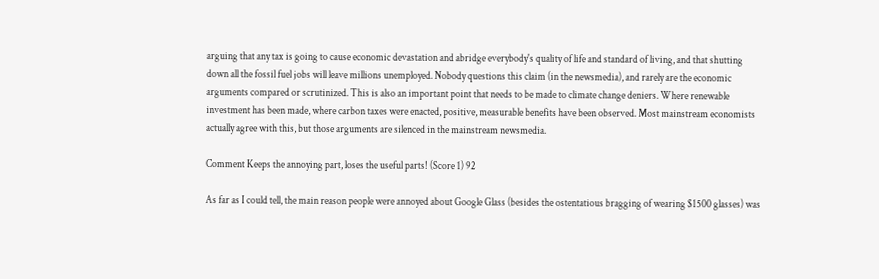arguing that any tax is going to cause economic devastation and abridge everybody's quality of life and standard of living, and that shutting down all the fossil fuel jobs will leave millions unemployed. Nobody questions this claim (in the newsmedia), and rarely are the economic arguments compared or scrutinized. This is also an important point that needs to be made to climate change deniers. Where renewable investment has been made, where carbon taxes were enacted, positive, measurable benefits have been observed. Most mainstream economists actually agree with this, but those arguments are silenced in the mainstream newsmedia.

Comment Keeps the annoying part, loses the useful parts! (Score 1) 92

As far as I could tell, the main reason people were annoyed about Google Glass (besides the ostentatious bragging of wearing $1500 glasses) was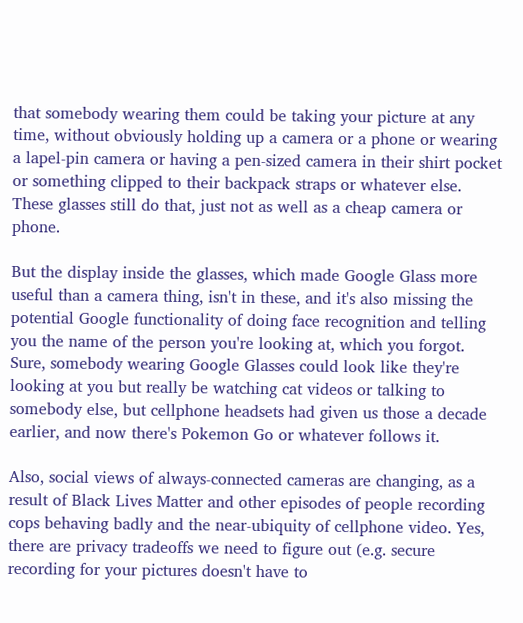that somebody wearing them could be taking your picture at any time, without obviously holding up a camera or a phone or wearing a lapel-pin camera or having a pen-sized camera in their shirt pocket or something clipped to their backpack straps or whatever else. These glasses still do that, just not as well as a cheap camera or phone.

But the display inside the glasses, which made Google Glass more useful than a camera thing, isn't in these, and it's also missing the potential Google functionality of doing face recognition and telling you the name of the person you're looking at, which you forgot. Sure, somebody wearing Google Glasses could look like they're looking at you but really be watching cat videos or talking to somebody else, but cellphone headsets had given us those a decade earlier, and now there's Pokemon Go or whatever follows it.

Also, social views of always-connected cameras are changing, as a result of Black Lives Matter and other episodes of people recording cops behaving badly and the near-ubiquity of cellphone video. Yes, there are privacy tradeoffs we need to figure out (e.g. secure recording for your pictures doesn't have to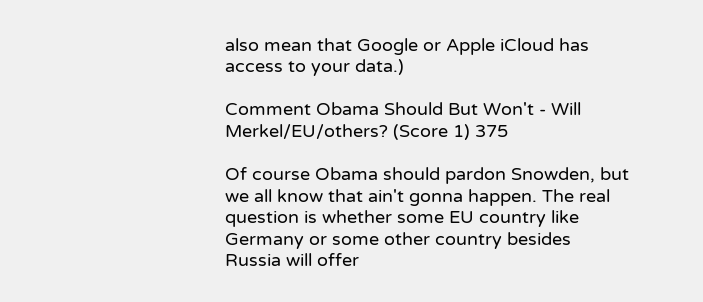also mean that Google or Apple iCloud has access to your data.)

Comment Obama Should But Won't - Will Merkel/EU/others? (Score 1) 375

Of course Obama should pardon Snowden, but we all know that ain't gonna happen. The real question is whether some EU country like Germany or some other country besides Russia will offer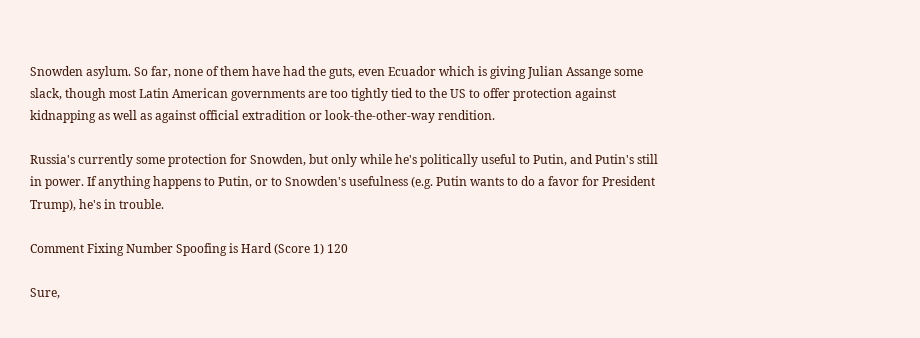Snowden asylum. So far, none of them have had the guts, even Ecuador which is giving Julian Assange some slack, though most Latin American governments are too tightly tied to the US to offer protection against kidnapping as well as against official extradition or look-the-other-way rendition.

Russia's currently some protection for Snowden, but only while he's politically useful to Putin, and Putin's still in power. If anything happens to Putin, or to Snowden's usefulness (e.g. Putin wants to do a favor for President Trump), he's in trouble.

Comment Fixing Number Spoofing is Hard (Score 1) 120

Sure,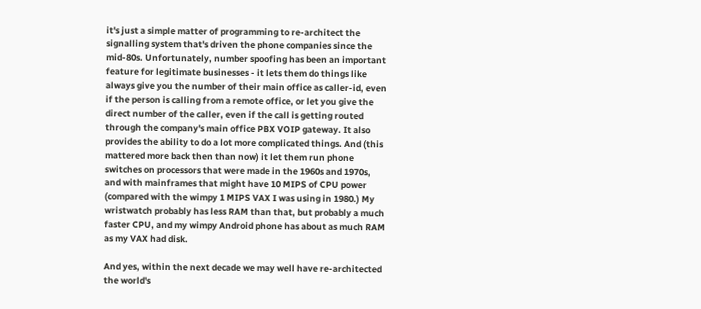it's just a simple matter of programming to re-architect the signalling system that's driven the phone companies since the mid-80s. Unfortunately, number spoofing has been an important feature for legitimate businesses - it lets them do things like always give you the number of their main office as caller-id, even if the person is calling from a remote office, or let you give the direct number of the caller, even if the call is getting routed through the company's main office PBX VOIP gateway. It also provides the ability to do a lot more complicated things. And (this mattered more back then than now) it let them run phone switches on processors that were made in the 1960s and 1970s, and with mainframes that might have 10 MIPS of CPU power (compared with the wimpy 1 MIPS VAX I was using in 1980.) My wristwatch probably has less RAM than that, but probably a much faster CPU, and my wimpy Android phone has about as much RAM as my VAX had disk.

And yes, within the next decade we may well have re-architected the world's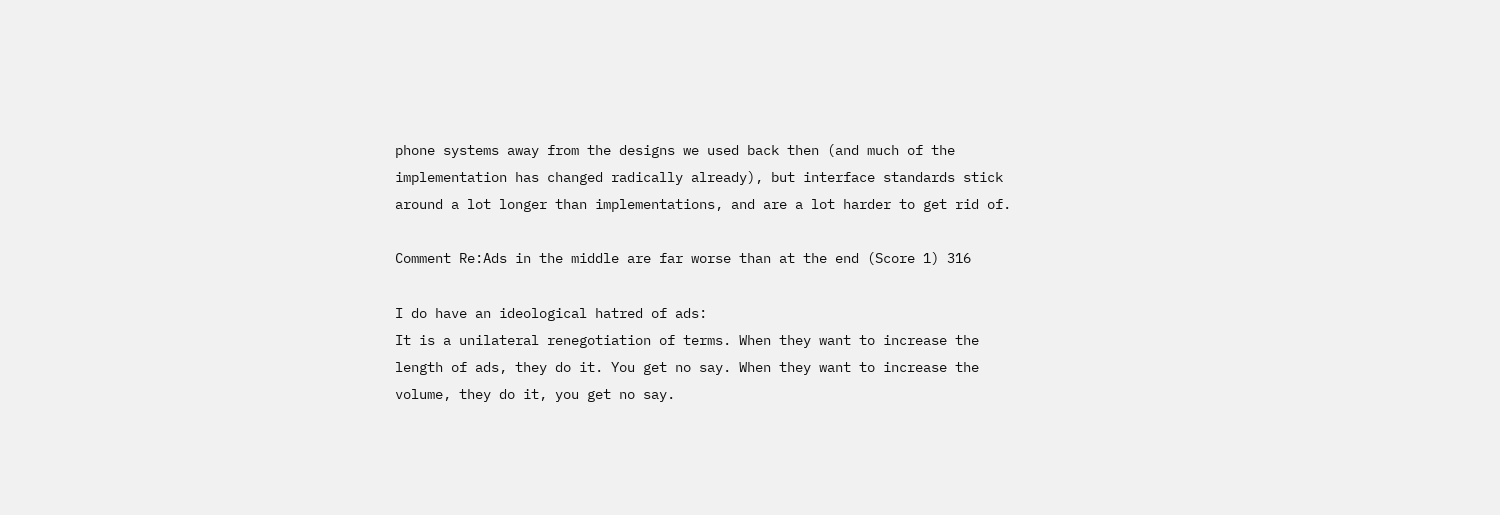phone systems away from the designs we used back then (and much of the implementation has changed radically already), but interface standards stick around a lot longer than implementations, and are a lot harder to get rid of.

Comment Re:Ads in the middle are far worse than at the end (Score 1) 316

I do have an ideological hatred of ads:
It is a unilateral renegotiation of terms. When they want to increase the length of ads, they do it. You get no say. When they want to increase the volume, they do it, you get no say.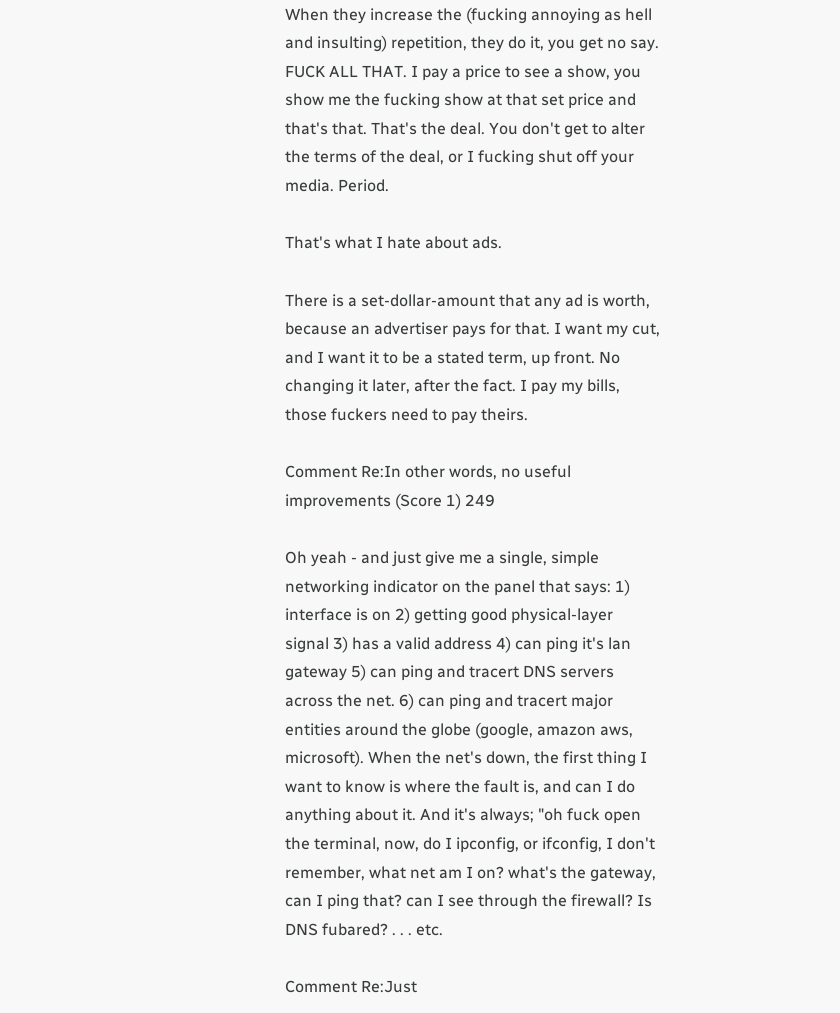When they increase the (fucking annoying as hell and insulting) repetition, they do it, you get no say. FUCK ALL THAT. I pay a price to see a show, you show me the fucking show at that set price and that's that. That's the deal. You don't get to alter the terms of the deal, or I fucking shut off your media. Period.

That's what I hate about ads.

There is a set-dollar-amount that any ad is worth, because an advertiser pays for that. I want my cut, and I want it to be a stated term, up front. No changing it later, after the fact. I pay my bills, those fuckers need to pay theirs.

Comment Re:In other words, no useful improvements (Score 1) 249

Oh yeah - and just give me a single, simple networking indicator on the panel that says: 1) interface is on 2) getting good physical-layer signal 3) has a valid address 4) can ping it's lan gateway 5) can ping and tracert DNS servers across the net. 6) can ping and tracert major entities around the globe (google, amazon aws, microsoft). When the net's down, the first thing I want to know is where the fault is, and can I do anything about it. And it's always; "oh fuck open the terminal, now, do I ipconfig, or ifconfig, I don't remember, what net am I on? what's the gateway, can I ping that? can I see through the firewall? Is DNS fubared? . . . etc.

Comment Re:Just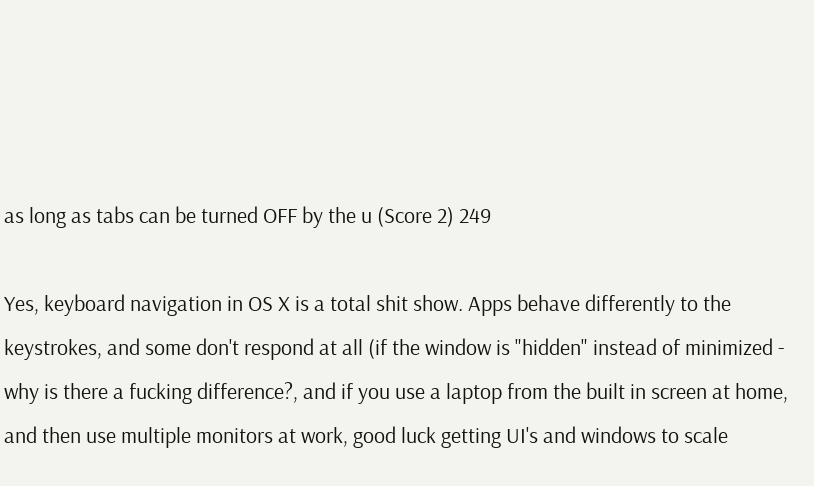as long as tabs can be turned OFF by the u (Score 2) 249

Yes, keyboard navigation in OS X is a total shit show. Apps behave differently to the keystrokes, and some don't respond at all (if the window is "hidden" instead of minimized - why is there a fucking difference?, and if you use a laptop from the built in screen at home, and then use multiple monitors at work, good luck getting UI's and windows to scale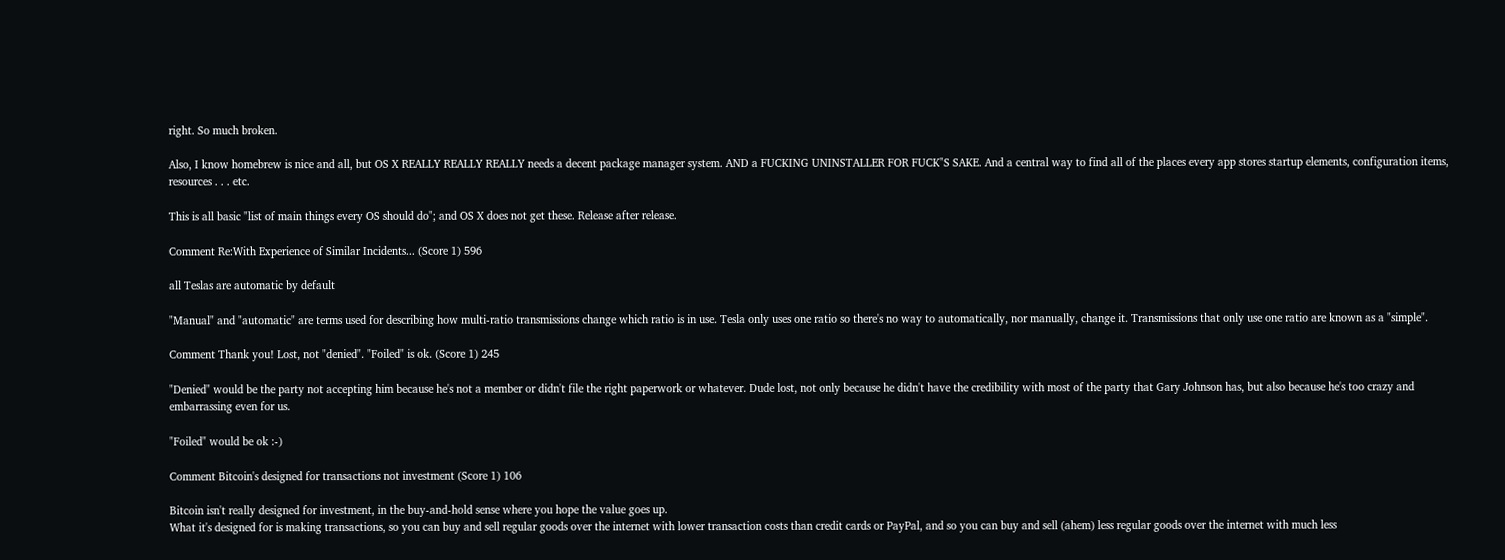right. So much broken.

Also, I know homebrew is nice and all, but OS X REALLY REALLY REALLY needs a decent package manager system. AND a FUCKING UNINSTALLER FOR FUCK"S SAKE. And a central way to find all of the places every app stores startup elements, configuration items, resources . . . etc.

This is all basic "list of main things every OS should do"; and OS X does not get these. Release after release.

Comment Re:With Experience of Similar Incidents... (Score 1) 596

all Teslas are automatic by default

"Manual" and "automatic" are terms used for describing how multi-ratio transmissions change which ratio is in use. Tesla only uses one ratio so there's no way to automatically, nor manually, change it. Transmissions that only use one ratio are known as a "simple".

Comment Thank you! Lost, not "denied". "Foiled" is ok. (Score 1) 245

"Denied" would be the party not accepting him because he's not a member or didn't file the right paperwork or whatever. Dude lost, not only because he didn't have the credibility with most of the party that Gary Johnson has, but also because he's too crazy and embarrassing even for us.

"Foiled" would be ok :-)

Comment Bitcoin's designed for transactions not investment (Score 1) 106

Bitcoin isn't really designed for investment, in the buy-and-hold sense where you hope the value goes up.
What it's designed for is making transactions, so you can buy and sell regular goods over the internet with lower transaction costs than credit cards or PayPal, and so you can buy and sell (ahem) less regular goods over the internet with much less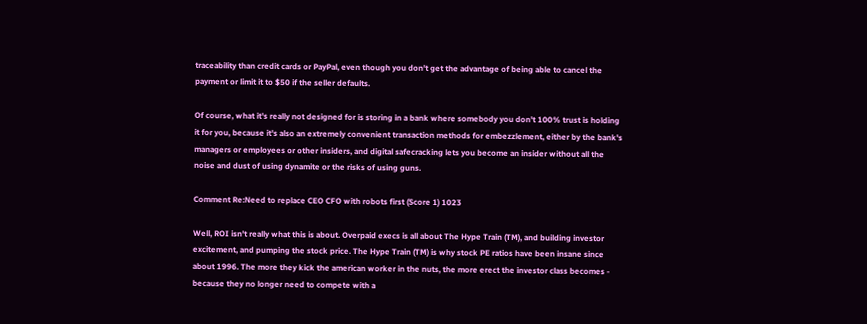traceability than credit cards or PayPal, even though you don't get the advantage of being able to cancel the payment or limit it to $50 if the seller defaults.

Of course, what it's really not designed for is storing in a bank where somebody you don't 100% trust is holding it for you, because it's also an extremely convenient transaction methods for embezzlement, either by the bank's managers or employees or other insiders, and digital safecracking lets you become an insider without all the noise and dust of using dynamite or the risks of using guns.

Comment Re:Need to replace CEO CFO with robots first (Score 1) 1023

Well, ROI isn't really what this is about. Overpaid execs is all about The Hype Train (TM), and building investor excitement, and pumping the stock price. The Hype Train (TM) is why stock PE ratios have been insane since about 1996. The more they kick the american worker in the nuts, the more erect the investor class becomes - because they no longer need to compete with a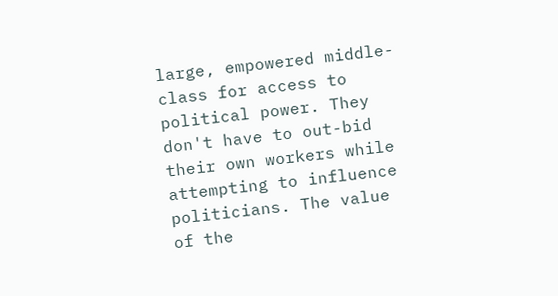large, empowered middle-class for access to political power. They don't have to out-bid their own workers while attempting to influence politicians. The value of the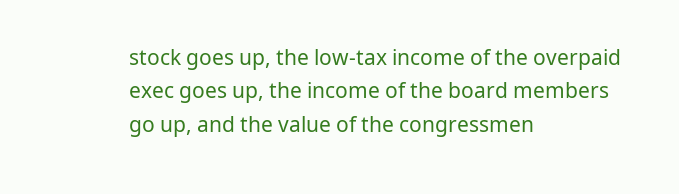stock goes up, the low-tax income of the overpaid exec goes up, the income of the board members go up, and the value of the congressmen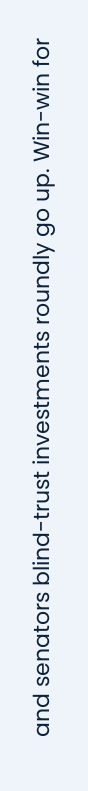and senators blind-trust investments roundly go up. Win-win for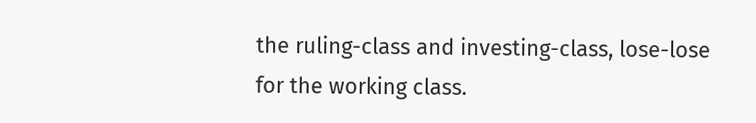the ruling-class and investing-class, lose-lose for the working class.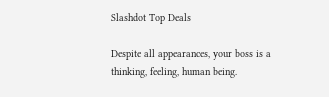Slashdot Top Deals

Despite all appearances, your boss is a thinking, feeling, human being.